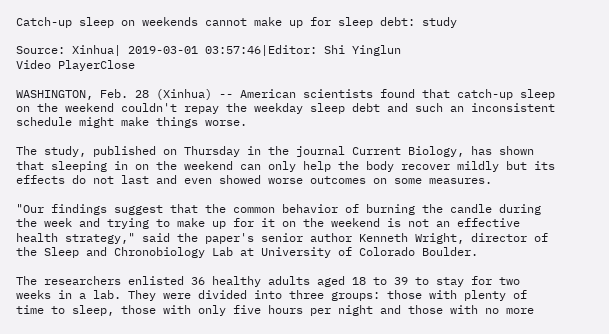Catch-up sleep on weekends cannot make up for sleep debt: study

Source: Xinhua| 2019-03-01 03:57:46|Editor: Shi Yinglun
Video PlayerClose

WASHINGTON, Feb. 28 (Xinhua) -- American scientists found that catch-up sleep on the weekend couldn't repay the weekday sleep debt and such an inconsistent schedule might make things worse.

The study, published on Thursday in the journal Current Biology, has shown that sleeping in on the weekend can only help the body recover mildly but its effects do not last and even showed worse outcomes on some measures.

"Our findings suggest that the common behavior of burning the candle during the week and trying to make up for it on the weekend is not an effective health strategy," said the paper's senior author Kenneth Wright, director of the Sleep and Chronobiology Lab at University of Colorado Boulder.

The researchers enlisted 36 healthy adults aged 18 to 39 to stay for two weeks in a lab. They were divided into three groups: those with plenty of time to sleep, those with only five hours per night and those with no more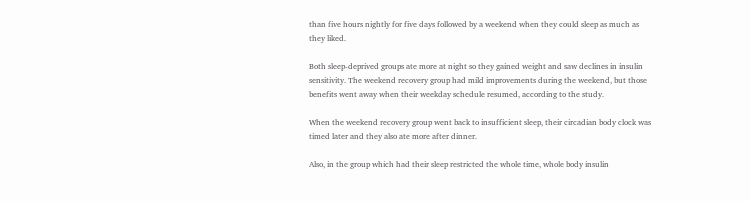than five hours nightly for five days followed by a weekend when they could sleep as much as they liked.

Both sleep-deprived groups ate more at night so they gained weight and saw declines in insulin sensitivity. The weekend recovery group had mild improvements during the weekend, but those benefits went away when their weekday schedule resumed, according to the study.

When the weekend recovery group went back to insufficient sleep, their circadian body clock was timed later and they also ate more after dinner.

Also, in the group which had their sleep restricted the whole time, whole body insulin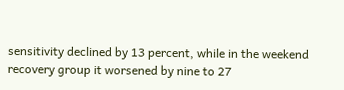sensitivity declined by 13 percent, while in the weekend recovery group it worsened by nine to 27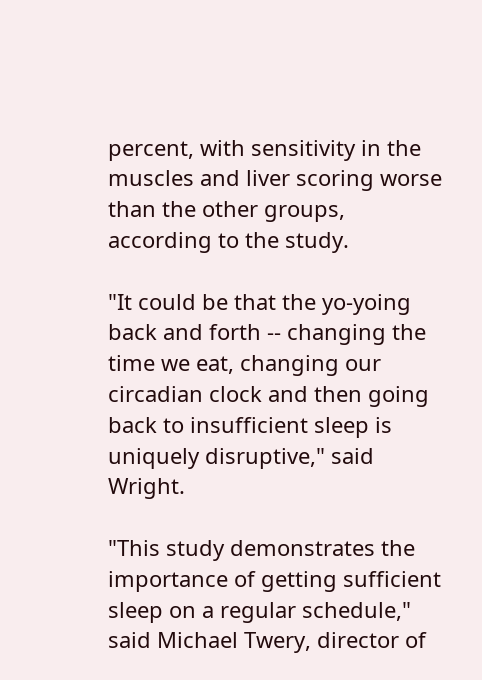percent, with sensitivity in the muscles and liver scoring worse than the other groups, according to the study.

"It could be that the yo-yoing back and forth -- changing the time we eat, changing our circadian clock and then going back to insufficient sleep is uniquely disruptive," said Wright.

"This study demonstrates the importance of getting sufficient sleep on a regular schedule," said Michael Twery, director of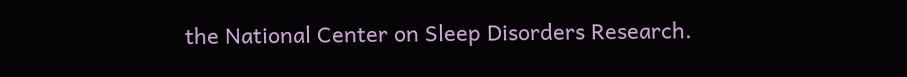the National Center on Sleep Disorders Research.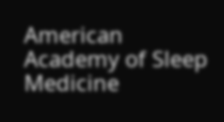American Academy of Sleep Medicine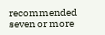recommended seven or more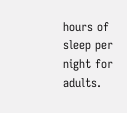hours of sleep per night for adults.